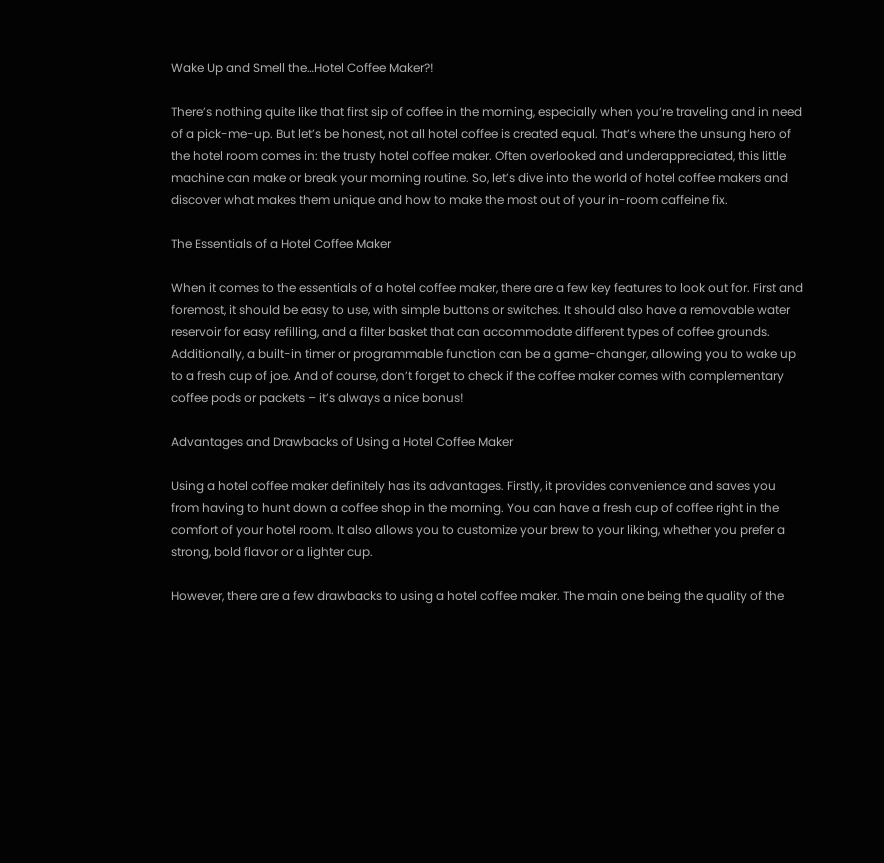Wake Up and Smell the…Hotel Coffee Maker?!

There’s nothing quite like that first sip of coffee in the morning, especially when you’re traveling and in need of a pick-me-up. But let’s be honest, not all hotel coffee is created equal. That’s where the unsung hero of the hotel room comes in: the trusty hotel coffee maker. Often overlooked and underappreciated, this little machine can make or break your morning routine. So, let’s dive into the world of hotel coffee makers and discover what makes them unique and how to make the most out of your in-room caffeine fix.

The Essentials of a Hotel Coffee Maker

When it comes to the essentials of a hotel coffee maker, there are a few key features to look out for. First and foremost, it should be easy to use, with simple buttons or switches. It should also have a removable water reservoir for easy refilling, and a filter basket that can accommodate different types of coffee grounds. Additionally, a built-in timer or programmable function can be a game-changer, allowing you to wake up to a fresh cup of joe. And of course, don’t forget to check if the coffee maker comes with complementary coffee pods or packets – it’s always a nice bonus!

Advantages and Drawbacks of Using a Hotel Coffee Maker

Using a hotel coffee maker definitely has its advantages. Firstly, it provides convenience and saves you from having to hunt down a coffee shop in the morning. You can have a fresh cup of coffee right in the comfort of your hotel room. It also allows you to customize your brew to your liking, whether you prefer a strong, bold flavor or a lighter cup.

However, there are a few drawbacks to using a hotel coffee maker. The main one being the quality of the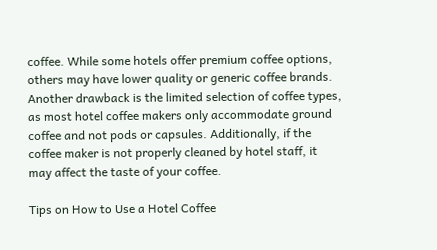coffee. While some hotels offer premium coffee options, others may have lower quality or generic coffee brands. Another drawback is the limited selection of coffee types, as most hotel coffee makers only accommodate ground coffee and not pods or capsules. Additionally, if the coffee maker is not properly cleaned by hotel staff, it may affect the taste of your coffee.

Tips on How to Use a Hotel Coffee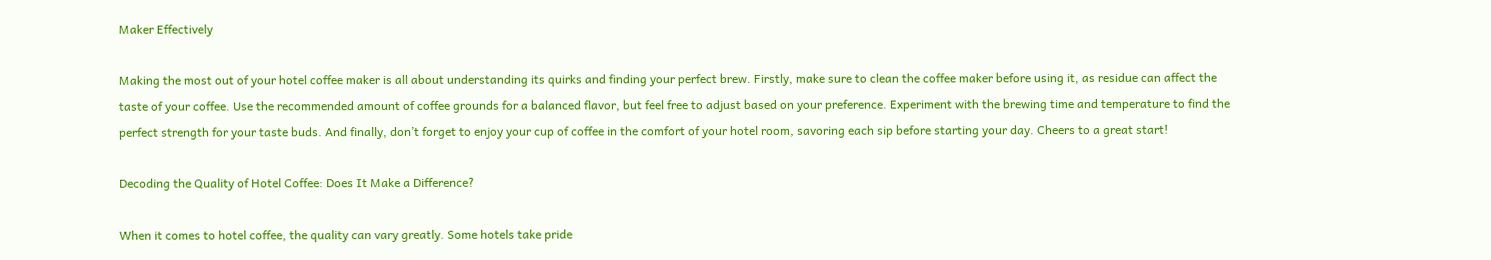Maker Effectively

Making the most out of your hotel coffee maker is all about understanding its quirks and finding your perfect brew. Firstly, make sure to clean the coffee maker before using it, as residue can affect the taste of your coffee. Use the recommended amount of coffee grounds for a balanced flavor, but feel free to adjust based on your preference. Experiment with the brewing time and temperature to find the perfect strength for your taste buds. And finally, don’t forget to enjoy your cup of coffee in the comfort of your hotel room, savoring each sip before starting your day. Cheers to a great start!

Decoding the Quality of Hotel Coffee: Does It Make a Difference?

When it comes to hotel coffee, the quality can vary greatly. Some hotels take pride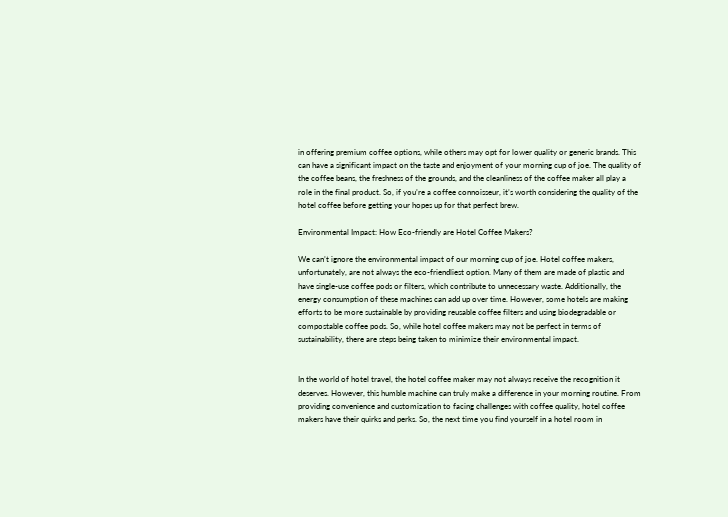in offering premium coffee options, while others may opt for lower quality or generic brands. This can have a significant impact on the taste and enjoyment of your morning cup of joe. The quality of the coffee beans, the freshness of the grounds, and the cleanliness of the coffee maker all play a role in the final product. So, if you’re a coffee connoisseur, it’s worth considering the quality of the hotel coffee before getting your hopes up for that perfect brew.

Environmental Impact: How Eco-friendly are Hotel Coffee Makers?

We can’t ignore the environmental impact of our morning cup of joe. Hotel coffee makers, unfortunately, are not always the eco-friendliest option. Many of them are made of plastic and have single-use coffee pods or filters, which contribute to unnecessary waste. Additionally, the energy consumption of these machines can add up over time. However, some hotels are making efforts to be more sustainable by providing reusable coffee filters and using biodegradable or compostable coffee pods. So, while hotel coffee makers may not be perfect in terms of sustainability, there are steps being taken to minimize their environmental impact.


In the world of hotel travel, the hotel coffee maker may not always receive the recognition it deserves. However, this humble machine can truly make a difference in your morning routine. From providing convenience and customization to facing challenges with coffee quality, hotel coffee makers have their quirks and perks. So, the next time you find yourself in a hotel room in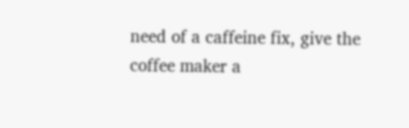need of a caffeine fix, give the coffee maker a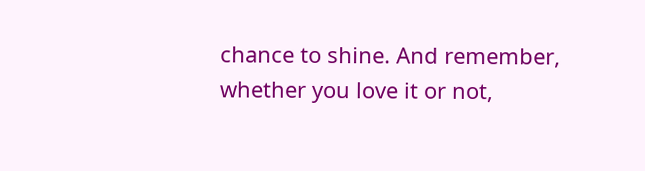chance to shine. And remember, whether you love it or not,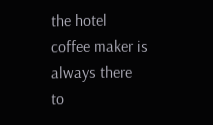the hotel coffee maker is always there to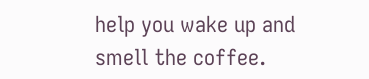help you wake up and smell the coffee.